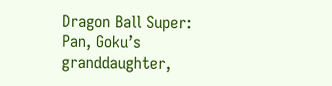Dragon Ball Super: Pan, Goku’s granddaughter,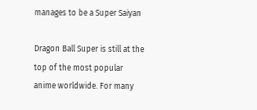manages to be a Super Saiyan

Dragon Ball Super is still at the top of the most popular anime worldwide. For many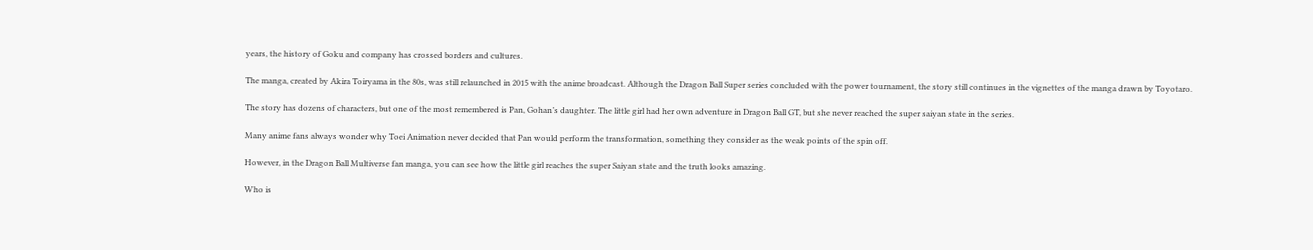years, the history of Goku and company has crossed borders and cultures.

The manga, created by Akira Toiryama in the 80s, was still relaunched in 2015 with the anime broadcast. Although the Dragon Ball Super series concluded with the power tournament, the story still continues in the vignettes of the manga drawn by Toyotaro.

The story has dozens of characters, but one of the most remembered is Pan, Gohan’s daughter. The little girl had her own adventure in Dragon Ball GT, but she never reached the super saiyan state in the series.

Many anime fans always wonder why Toei Animation never decided that Pan would perform the transformation, something they consider as the weak points of the spin off.

However, in the Dragon Ball Multiverse fan manga, you can see how the little girl reaches the super Saiyan state and the truth looks amazing.

Who is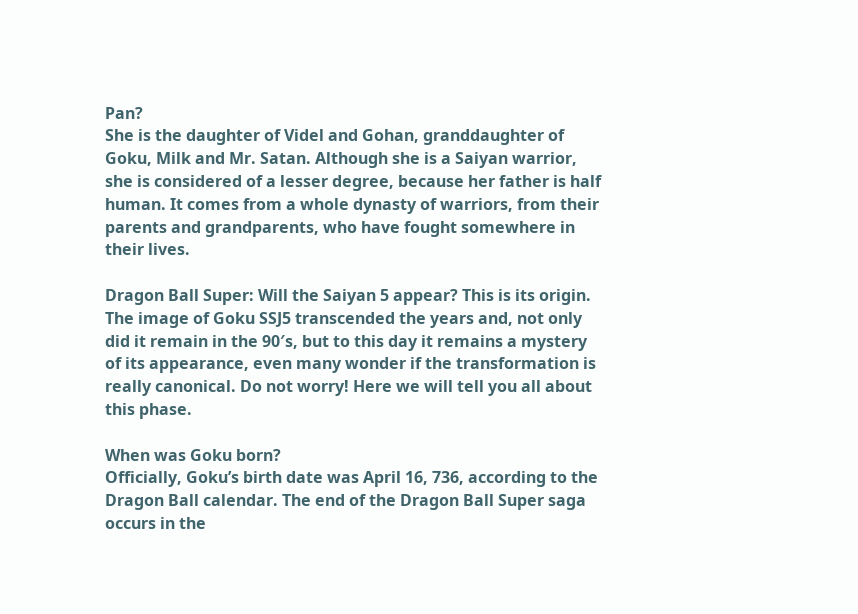Pan?
She is the daughter of Videl and Gohan, granddaughter of Goku, Milk and Mr. Satan. Although she is a Saiyan warrior, she is considered of a lesser degree, because her father is half human. It comes from a whole dynasty of warriors, from their parents and grandparents, who have fought somewhere in their lives.

Dragon Ball Super: Will the Saiyan 5 appear? This is its origin.
The image of Goku SSJ5 transcended the years and, not only did it remain in the 90′s, but to this day it remains a mystery of its appearance, even many wonder if the transformation is really canonical. Do not worry! Here we will tell you all about this phase.

When was Goku born?
Officially, Goku’s birth date was April 16, 736, according to the Dragon Ball calendar. The end of the Dragon Ball Super saga occurs in the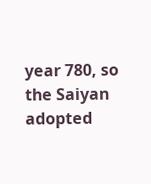year 780, so the Saiyan adopted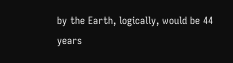by the Earth, logically, would be 44 years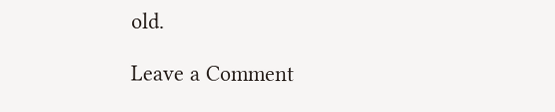old.

Leave a Comment